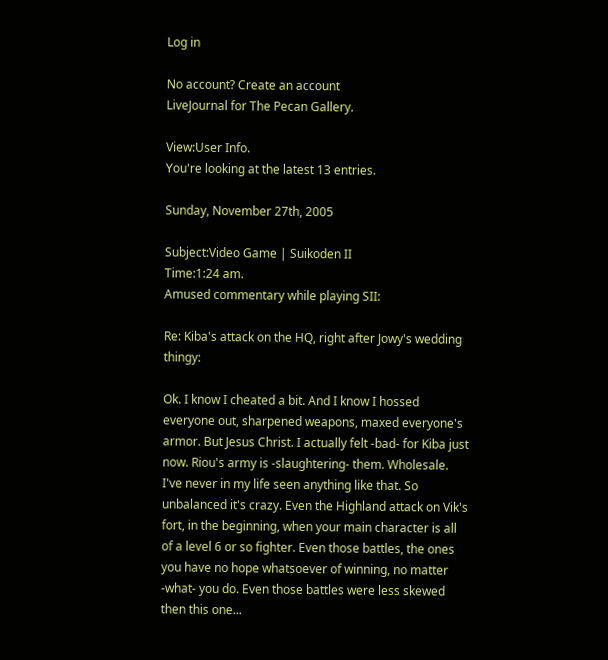Log in

No account? Create an account
LiveJournal for The Pecan Gallery.

View:User Info.
You're looking at the latest 13 entries.

Sunday, November 27th, 2005

Subject:Video Game | Suikoden II
Time:1:24 am.
Amused commentary while playing SII:

Re: Kiba's attack on the HQ, right after Jowy's wedding thingy:

Ok. I know I cheated a bit. And I know I hossed everyone out, sharpened weapons, maxed everyone's armor. But Jesus Christ. I actually felt -bad- for Kiba just now. Riou's army is -slaughtering- them. Wholesale. I've never in my life seen anything like that. So unbalanced it's crazy. Even the Highland attack on Vik's fort, in the beginning, when your main character is all of a level 6 or so fighter. Even those battles, the ones you have no hope whatsoever of winning, no matter -what- you do. Even those battles were less skewed then this one...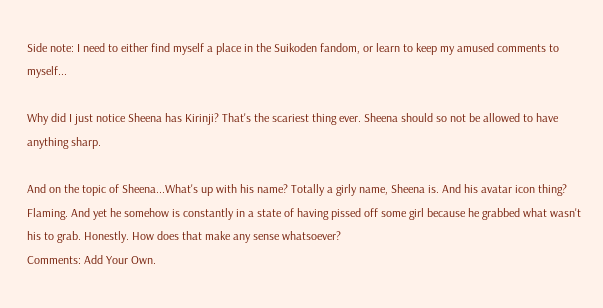Side note: I need to either find myself a place in the Suikoden fandom, or learn to keep my amused comments to myself...

Why did I just notice Sheena has Kirinji? That's the scariest thing ever. Sheena should so not be allowed to have anything sharp.

And on the topic of Sheena...What's up with his name? Totally a girly name, Sheena is. And his avatar icon thing? Flaming. And yet he somehow is constantly in a state of having pissed off some girl because he grabbed what wasn't his to grab. Honestly. How does that make any sense whatsoever?
Comments: Add Your Own.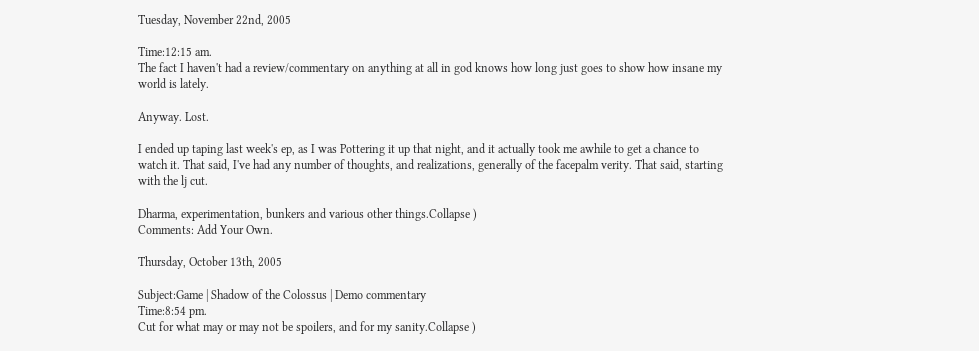Tuesday, November 22nd, 2005

Time:12:15 am.
The fact I haven't had a review/commentary on anything at all in god knows how long just goes to show how insane my world is lately.

Anyway. Lost.

I ended up taping last week's ep, as I was Pottering it up that night, and it actually took me awhile to get a chance to watch it. That said, I've had any number of thoughts, and realizations, generally of the facepalm verity. That said, starting with the lj cut.

Dharma, experimentation, bunkers and various other things.Collapse )
Comments: Add Your Own.

Thursday, October 13th, 2005

Subject:Game | Shadow of the Colossus | Demo commentary
Time:8:54 pm.
Cut for what may or may not be spoilers, and for my sanity.Collapse )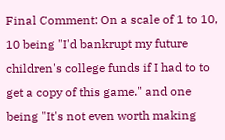Final Comment: On a scale of 1 to 10, 10 being "I'd bankrupt my future children's college funds if I had to to get a copy of this game." and one being "It's not even worth making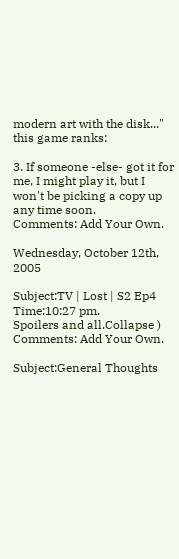modern art with the disk..." this game ranks:

3. If someone -else- got it for me, I might play it, but I won't be picking a copy up any time soon.
Comments: Add Your Own.

Wednesday, October 12th, 2005

Subject:TV | Lost | S2 Ep4
Time:10:27 pm.
Spoilers and all.Collapse )
Comments: Add Your Own.

Subject:General Thoughts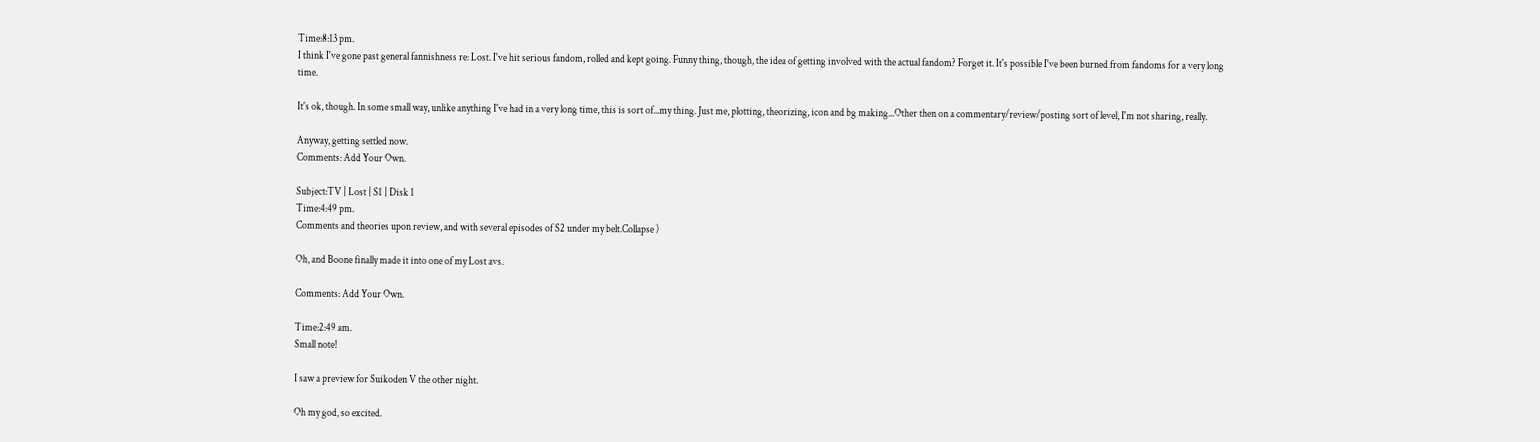Time:8:13 pm.
I think I've gone past general fannishness re: Lost. I've hit serious fandom, rolled and kept going. Funny thing, though, the idea of getting involved with the actual fandom? Forget it. It's possible I've been burned from fandoms for a very long time.

It's ok, though. In some small way, unlike anything I've had in a very long time, this is sort of...my thing. Just me, plotting, theorizing, icon and bg making...Other then on a commentary/review/posting sort of level, I'm not sharing, really.

Anyway, getting settled now.
Comments: Add Your Own.

Subject:TV | Lost | S1 | Disk 1
Time:4:49 pm.
Comments and theories upon review, and with several episodes of S2 under my belt.Collapse )

Oh, and Boone finally made it into one of my Lost avs.

Comments: Add Your Own.

Time:2:49 am.
Small note!

I saw a preview for Suikoden V the other night.

Oh my god, so excited.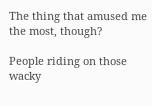The thing that amused me the most, though?

People riding on those wacky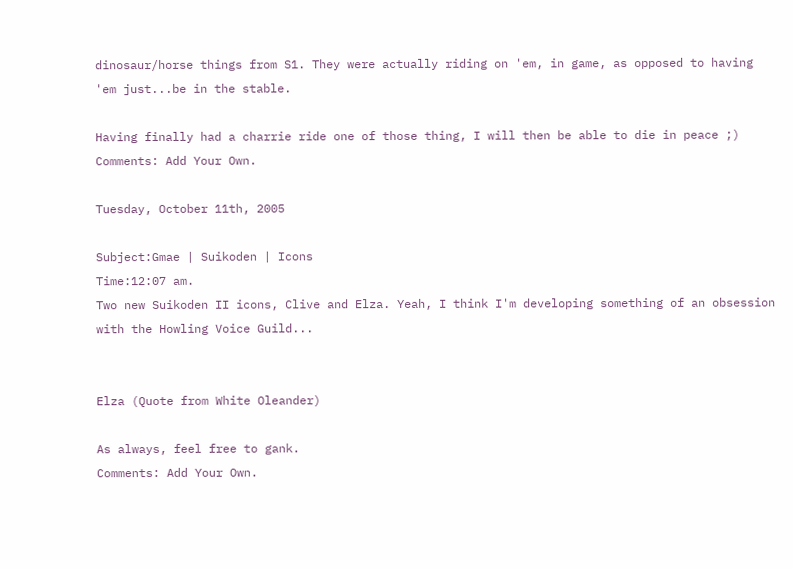dinosaur/horse things from S1. They were actually riding on 'em, in game, as opposed to having 'em just...be in the stable.

Having finally had a charrie ride one of those thing, I will then be able to die in peace ;)
Comments: Add Your Own.

Tuesday, October 11th, 2005

Subject:Gmae | Suikoden | Icons
Time:12:07 am.
Two new Suikoden II icons, Clive and Elza. Yeah, I think I'm developing something of an obsession with the Howling Voice Guild...


Elza (Quote from White Oleander)

As always, feel free to gank.
Comments: Add Your Own.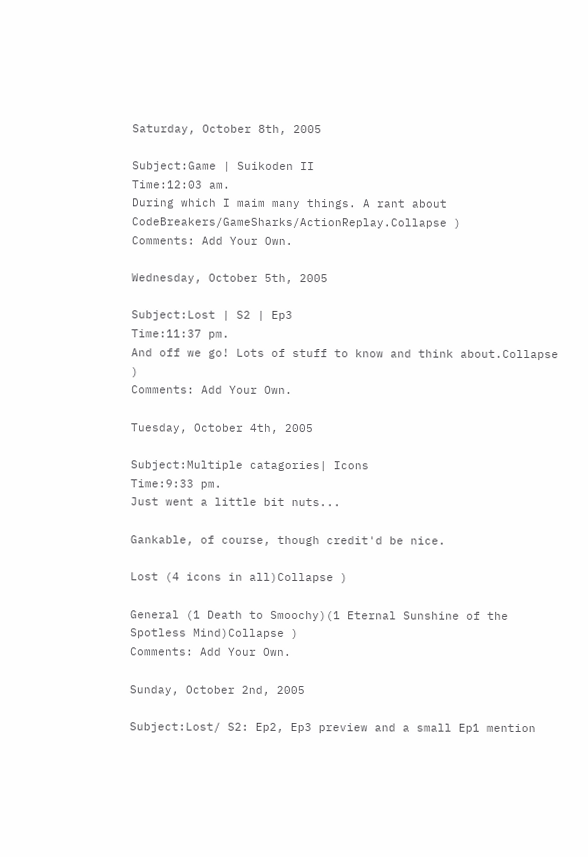Saturday, October 8th, 2005

Subject:Game | Suikoden II
Time:12:03 am.
During which I maim many things. A rant about CodeBreakers/GameSharks/ActionReplay.Collapse )
Comments: Add Your Own.

Wednesday, October 5th, 2005

Subject:Lost | S2 | Ep3
Time:11:37 pm.
And off we go! Lots of stuff to know and think about.Collapse )
Comments: Add Your Own.

Tuesday, October 4th, 2005

Subject:Multiple catagories| Icons
Time:9:33 pm.
Just went a little bit nuts...

Gankable, of course, though credit'd be nice.

Lost (4 icons in all)Collapse )

General (1 Death to Smoochy)(1 Eternal Sunshine of the Spotless Mind)Collapse )
Comments: Add Your Own.

Sunday, October 2nd, 2005

Subject:Lost/ S2: Ep2, Ep3 preview and a small Ep1 mention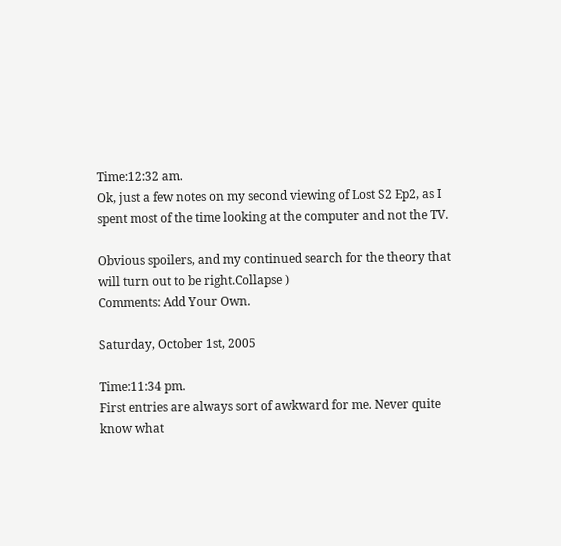Time:12:32 am.
Ok, just a few notes on my second viewing of Lost S2 Ep2, as I spent most of the time looking at the computer and not the TV.

Obvious spoilers, and my continued search for the theory that will turn out to be right.Collapse )
Comments: Add Your Own.

Saturday, October 1st, 2005

Time:11:34 pm.
First entries are always sort of awkward for me. Never quite know what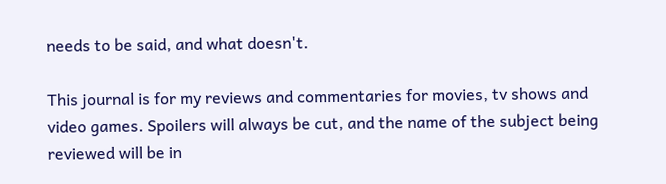needs to be said, and what doesn't.

This journal is for my reviews and commentaries for movies, tv shows and video games. Spoilers will always be cut, and the name of the subject being reviewed will be in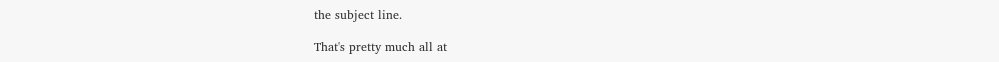the subject line.

That's pretty much all at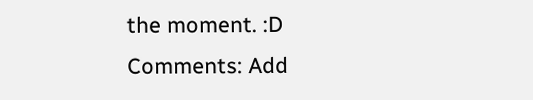the moment. :D
Comments: Add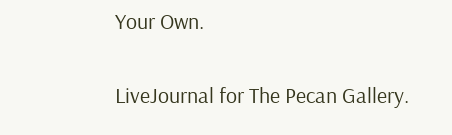Your Own.

LiveJournal for The Pecan Gallery.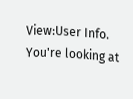View:User Info.
You're looking at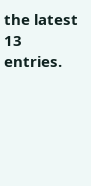the latest 13 entries.